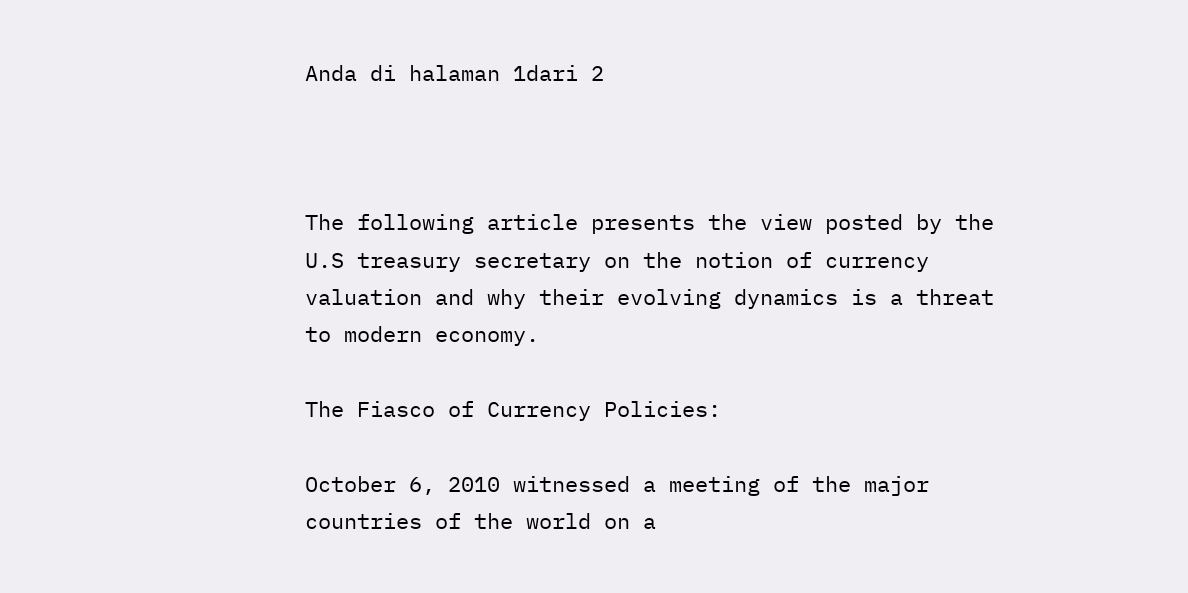Anda di halaman 1dari 2



The following article presents the view posted by the U.S treasury secretary on the notion of currency valuation and why their evolving dynamics is a threat to modern economy.

The Fiasco of Currency Policies:

October 6, 2010 witnessed a meeting of the major countries of the world on a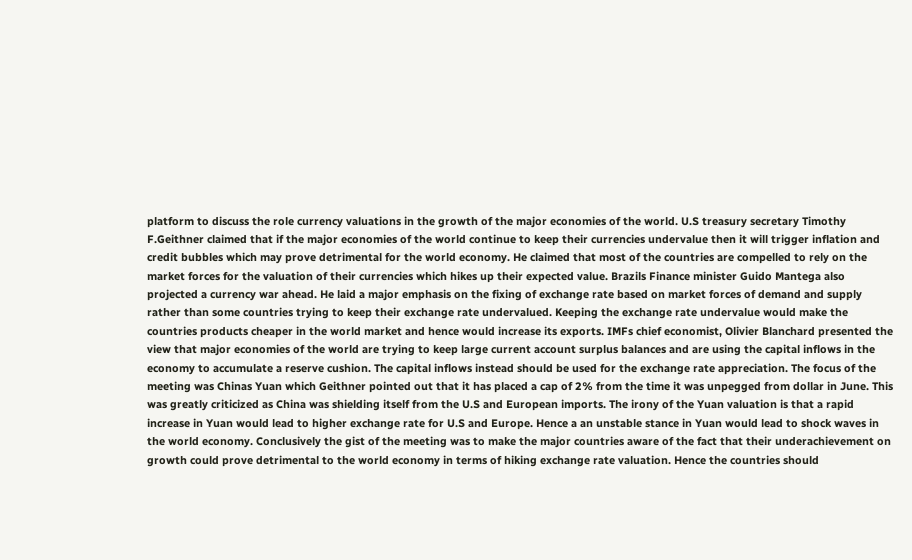platform to discuss the role currency valuations in the growth of the major economies of the world. U.S treasury secretary Timothy F.Geithner claimed that if the major economies of the world continue to keep their currencies undervalue then it will trigger inflation and credit bubbles which may prove detrimental for the world economy. He claimed that most of the countries are compelled to rely on the market forces for the valuation of their currencies which hikes up their expected value. Brazils Finance minister Guido Mantega also projected a currency war ahead. He laid a major emphasis on the fixing of exchange rate based on market forces of demand and supply rather than some countries trying to keep their exchange rate undervalued. Keeping the exchange rate undervalue would make the countries products cheaper in the world market and hence would increase its exports. IMFs chief economist, Olivier Blanchard presented the view that major economies of the world are trying to keep large current account surplus balances and are using the capital inflows in the economy to accumulate a reserve cushion. The capital inflows instead should be used for the exchange rate appreciation. The focus of the meeting was Chinas Yuan which Geithner pointed out that it has placed a cap of 2% from the time it was unpegged from dollar in June. This was greatly criticized as China was shielding itself from the U.S and European imports. The irony of the Yuan valuation is that a rapid increase in Yuan would lead to higher exchange rate for U.S and Europe. Hence a an unstable stance in Yuan would lead to shock waves in the world economy. Conclusively the gist of the meeting was to make the major countries aware of the fact that their underachievement on growth could prove detrimental to the world economy in terms of hiking exchange rate valuation. Hence the countries should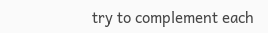try to complement each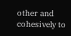other and cohesively to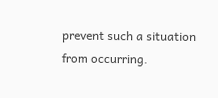prevent such a situation from occurring.